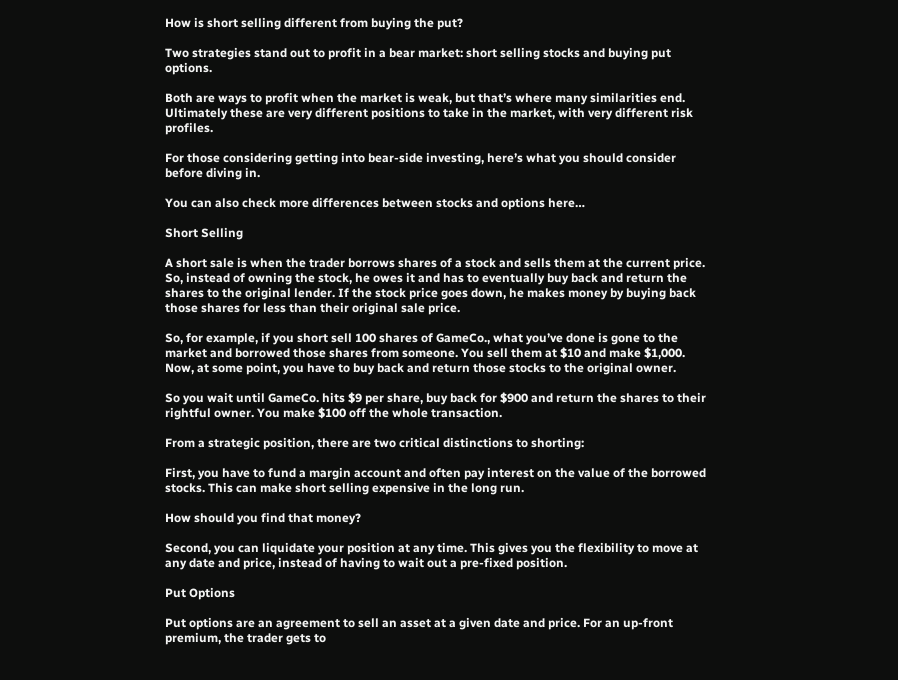How is short selling different from buying the put?

Two strategies stand out to profit in a bear market: short selling stocks and buying put options.

Both are ways to profit when the market is weak, but that’s where many similarities end. Ultimately these are very different positions to take in the market, with very different risk profiles.

For those considering getting into bear-side investing, here’s what you should consider before diving in.

You can also check more differences between stocks and options here…

Short Selling

A short sale is when the trader borrows shares of a stock and sells them at the current price. So, instead of owning the stock, he owes it and has to eventually buy back and return the shares to the original lender. If the stock price goes down, he makes money by buying back those shares for less than their original sale price.

So, for example, if you short sell 100 shares of GameCo., what you’ve done is gone to the market and borrowed those shares from someone. You sell them at $10 and make $1,000. Now, at some point, you have to buy back and return those stocks to the original owner.

So you wait until GameCo. hits $9 per share, buy back for $900 and return the shares to their rightful owner. You make $100 off the whole transaction.

From a strategic position, there are two critical distinctions to shorting:

First, you have to fund a margin account and often pay interest on the value of the borrowed stocks. This can make short selling expensive in the long run.

How should you find that money?

Second, you can liquidate your position at any time. This gives you the flexibility to move at any date and price, instead of having to wait out a pre-fixed position.

Put Options

Put options are an agreement to sell an asset at a given date and price. For an up-front premium, the trader gets to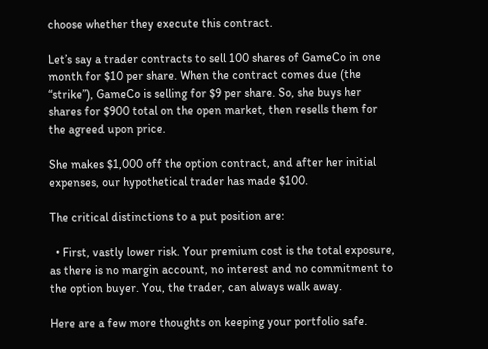choose whether they execute this contract.

Let’s say a trader contracts to sell 100 shares of GameCo in one month for $10 per share. When the contract comes due (the “strike”), GameCo is selling for $9 per share. So, she buys her shares for $900 total on the open market, then resells them for the agreed upon price.

She makes $1,000 off the option contract, and after her initial expenses, our hypothetical trader has made $100.

The critical distinctions to a put position are:

  • First, vastly lower risk. Your premium cost is the total exposure, as there is no margin account, no interest and no commitment to the option buyer. You, the trader, can always walk away.

Here are a few more thoughts on keeping your portfolio safe.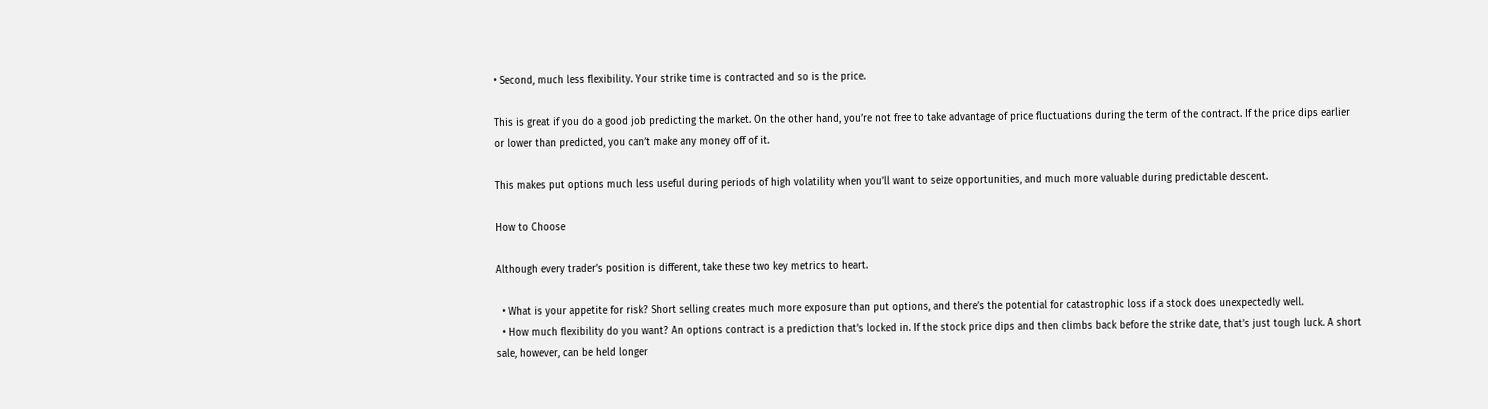• Second, much less flexibility. Your strike time is contracted and so is the price.

This is great if you do a good job predicting the market. On the other hand, you’re not free to take advantage of price fluctuations during the term of the contract. If the price dips earlier or lower than predicted, you can’t make any money off of it.

This makes put options much less useful during periods of high volatility when you’ll want to seize opportunities, and much more valuable during predictable descent.

How to Choose

Although every trader’s position is different, take these two key metrics to heart.

  • What is your appetite for risk? Short selling creates much more exposure than put options, and there’s the potential for catastrophic loss if a stock does unexpectedly well.
  • How much flexibility do you want? An options contract is a prediction that’s locked in. If the stock price dips and then climbs back before the strike date, that’s just tough luck. A short sale, however, can be held longer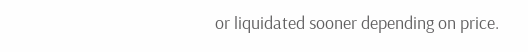or liquidated sooner depending on price.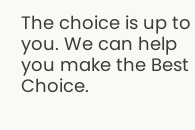The choice is up to you. We can help you make the Best Choice.